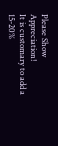Please Show Appreciation!
It is customary to add a 15-20%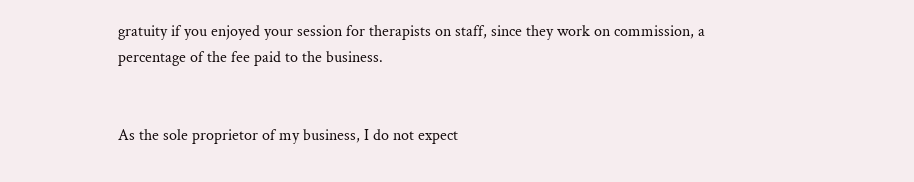gratuity if you enjoyed your session for therapists on staff, since they work on commission, a percentage of the fee paid to the business.


As the sole proprietor of my business, I do not expect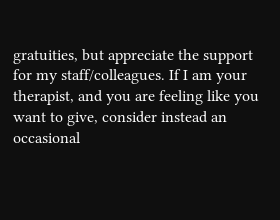gratuities, but appreciate the support for my staff/colleagues. If I am your therapist, and you are feeling like you want to give, consider instead an occasional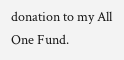donation to my All One Fund.